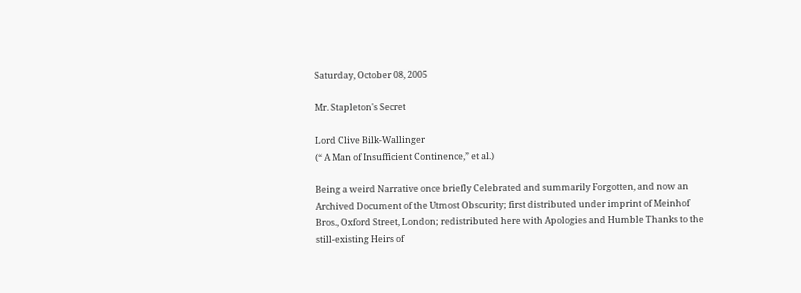Saturday, October 08, 2005

Mr. Stapleton's Secret

Lord Clive Bilk-Wallinger
(“ A Man of Insufficient Continence,” et al.)

Being a weird Narrative once briefly Celebrated and summarily Forgotten, and now an Archived Document of the Utmost Obscurity; first distributed under imprint of Meinhof Bros., Oxford Street, London; redistributed here with Apologies and Humble Thanks to the still-existing Heirs of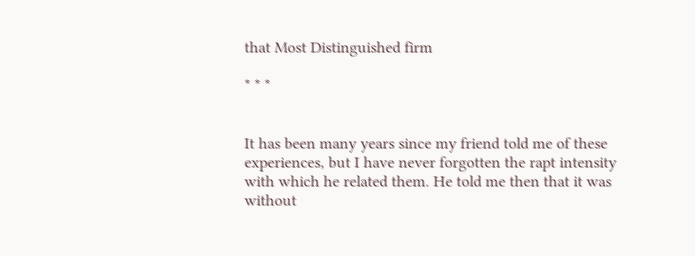that Most Distinguished firm

* * *


It has been many years since my friend told me of these experiences, but I have never forgotten the rapt intensity with which he related them. He told me then that it was without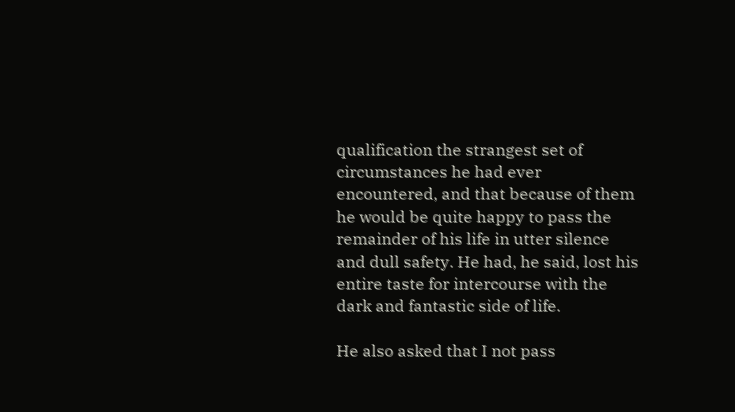qualification the strangest set of circumstances he had ever encountered, and that because of them he would be quite happy to pass the remainder of his life in utter silence and dull safety. He had, he said, lost his entire taste for intercourse with the dark and fantastic side of life.

He also asked that I not pass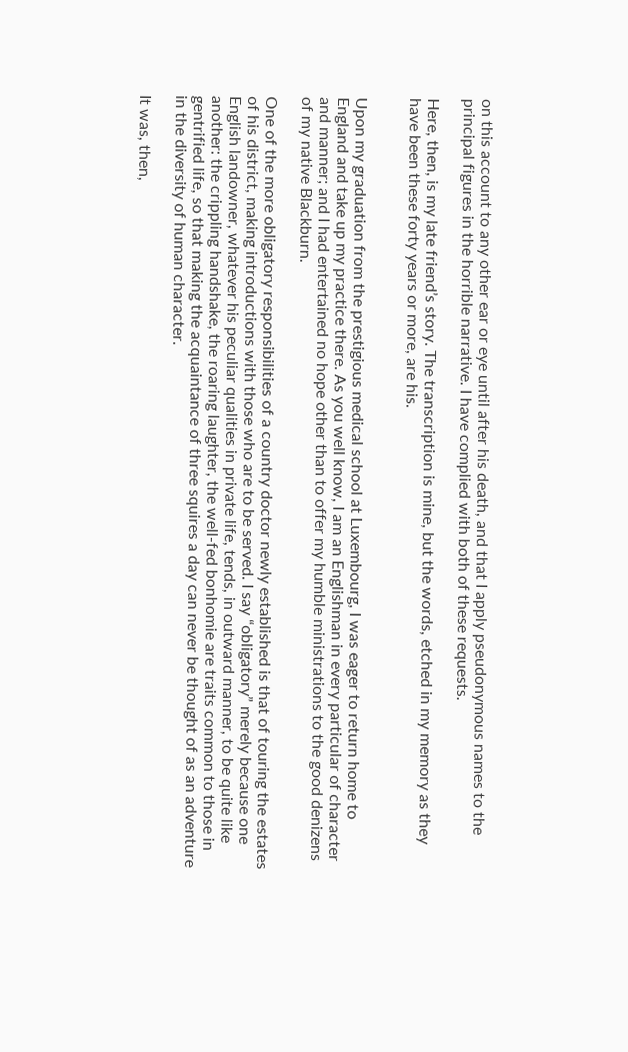on this account to any other ear or eye until after his death, and that I apply pseudonymous names to the principal figures in the horrible narrative. I have complied with both of these requests.

Here, then, is my late friend’s story. The transcription is mine, but the words, etched in my memory as they have been these forty years or more, are his.


Upon my graduation from the prestigious medical school at Luxembourg, I was eager to return home to England and take up my practice there. As you well know, I am an Englishman in every particular of character and manner; and I had entertained no hope other than to offer my humble ministrations to the good denizens of my native Blackburn.

One of the more obligatory responsibilities of a country doctor newly established is that of touring the estates of his district, making introductions with those who are to be served. I say “obligatory” merely because one English landowner, whatever his peculiar qualities in private life, tends, in outward manner, to be quite like another: the crippling handshake, the roaring laughter, the well-fed bonhomie are traits common to those in gentrified life, so that making the acquaintance of three squires a day can never be thought of as an adventure in the diversity of human character.

It was, then,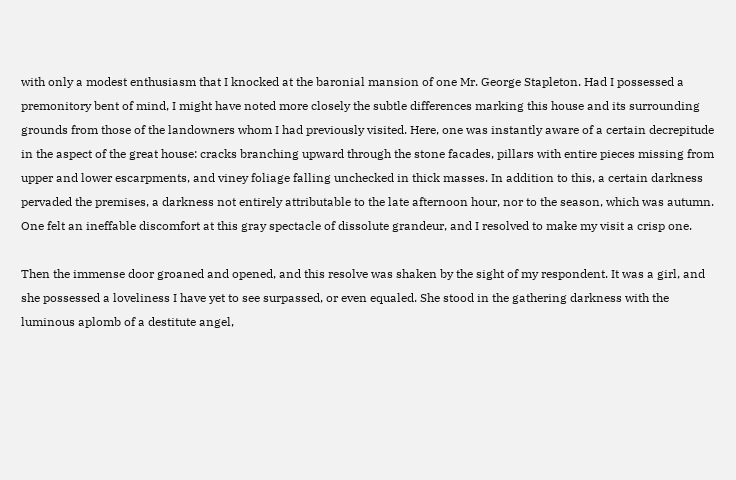with only a modest enthusiasm that I knocked at the baronial mansion of one Mr. George Stapleton. Had I possessed a premonitory bent of mind, I might have noted more closely the subtle differences marking this house and its surrounding grounds from those of the landowners whom I had previously visited. Here, one was instantly aware of a certain decrepitude in the aspect of the great house: cracks branching upward through the stone facades, pillars with entire pieces missing from upper and lower escarpments, and viney foliage falling unchecked in thick masses. In addition to this, a certain darkness pervaded the premises, a darkness not entirely attributable to the late afternoon hour, nor to the season, which was autumn. One felt an ineffable discomfort at this gray spectacle of dissolute grandeur, and I resolved to make my visit a crisp one.

Then the immense door groaned and opened, and this resolve was shaken by the sight of my respondent. It was a girl, and she possessed a loveliness I have yet to see surpassed, or even equaled. She stood in the gathering darkness with the luminous aplomb of a destitute angel,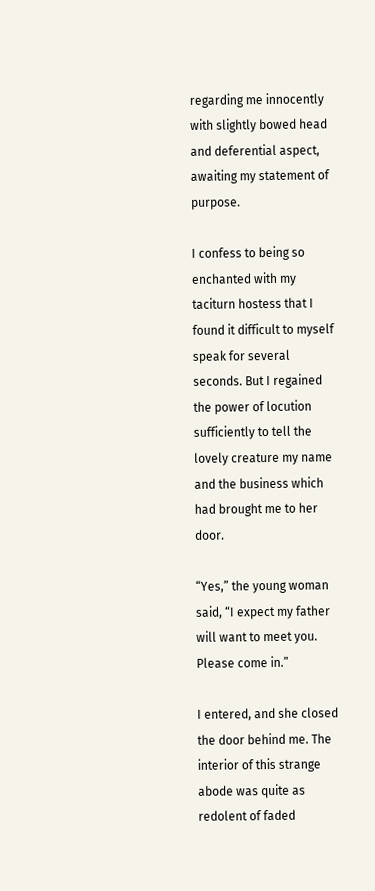regarding me innocently with slightly bowed head and deferential aspect, awaiting my statement of purpose.

I confess to being so enchanted with my taciturn hostess that I found it difficult to myself speak for several seconds. But I regained the power of locution sufficiently to tell the lovely creature my name and the business which had brought me to her door.

“Yes,” the young woman said, “I expect my father will want to meet you. Please come in.”

I entered, and she closed the door behind me. The interior of this strange abode was quite as redolent of faded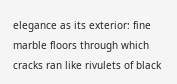elegance as its exterior: fine marble floors through which cracks ran like rivulets of black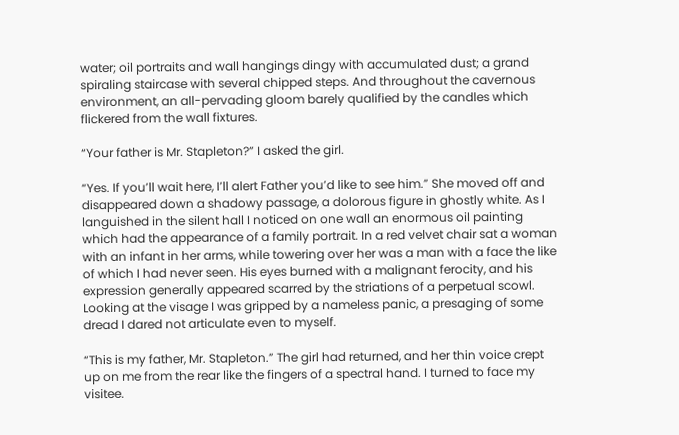water; oil portraits and wall hangings dingy with accumulated dust; a grand spiraling staircase with several chipped steps. And throughout the cavernous environment, an all-pervading gloom barely qualified by the candles which flickered from the wall fixtures.

“Your father is Mr. Stapleton?” I asked the girl.

“Yes. If you’ll wait here, I’ll alert Father you’d like to see him.” She moved off and disappeared down a shadowy passage, a dolorous figure in ghostly white. As I languished in the silent hall I noticed on one wall an enormous oil painting which had the appearance of a family portrait. In a red velvet chair sat a woman with an infant in her arms, while towering over her was a man with a face the like of which I had never seen. His eyes burned with a malignant ferocity, and his expression generally appeared scarred by the striations of a perpetual scowl. Looking at the visage I was gripped by a nameless panic, a presaging of some dread I dared not articulate even to myself.

“This is my father, Mr. Stapleton.” The girl had returned, and her thin voice crept up on me from the rear like the fingers of a spectral hand. I turned to face my visitee.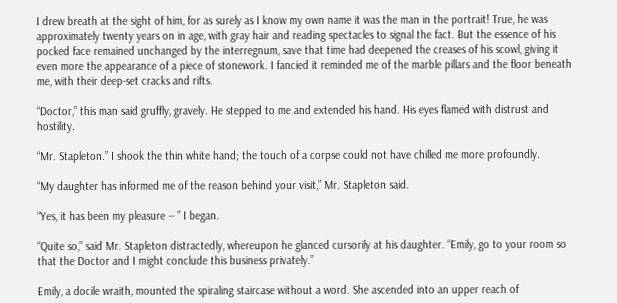I drew breath at the sight of him, for as surely as I know my own name it was the man in the portrait! True, he was approximately twenty years on in age, with gray hair and reading spectacles to signal the fact. But the essence of his pocked face remained unchanged by the interregnum, save that time had deepened the creases of his scowl, giving it even more the appearance of a piece of stonework. I fancied it reminded me of the marble pillars and the floor beneath me, with their deep-set cracks and rifts.

“Doctor,” this man said gruffly, gravely. He stepped to me and extended his hand. His eyes flamed with distrust and hostility.

“Mr. Stapleton.” I shook the thin white hand; the touch of a corpse could not have chilled me more profoundly.

“My daughter has informed me of the reason behind your visit,” Mr. Stapleton said.

“Yes, it has been my pleasure -- ” I began.

“Quite so,” said Mr. Stapleton distractedly, whereupon he glanced cursorily at his daughter. “Emily, go to your room so that the Doctor and I might conclude this business privately.”

Emily, a docile wraith, mounted the spiraling staircase without a word. She ascended into an upper reach of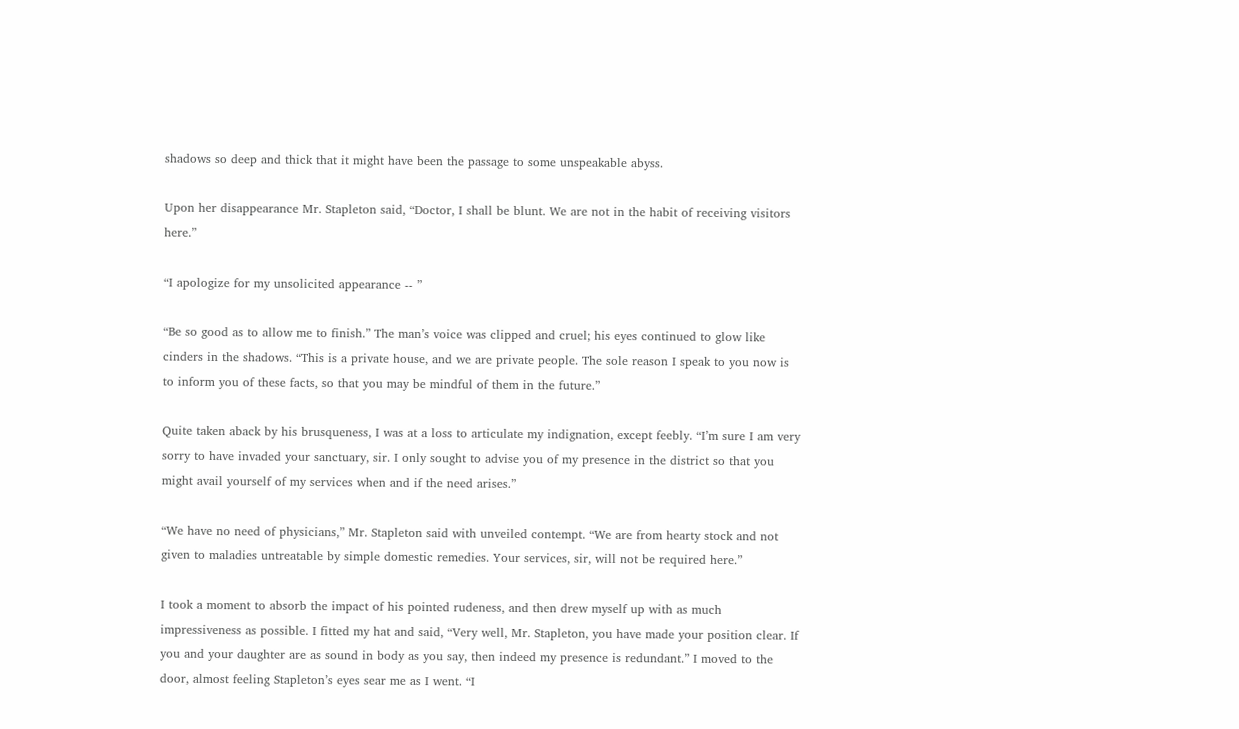shadows so deep and thick that it might have been the passage to some unspeakable abyss.

Upon her disappearance Mr. Stapleton said, “Doctor, I shall be blunt. We are not in the habit of receiving visitors here.”

“I apologize for my unsolicited appearance -- ”

“Be so good as to allow me to finish.” The man’s voice was clipped and cruel; his eyes continued to glow like cinders in the shadows. “This is a private house, and we are private people. The sole reason I speak to you now is to inform you of these facts, so that you may be mindful of them in the future.”

Quite taken aback by his brusqueness, I was at a loss to articulate my indignation, except feebly. “I’m sure I am very sorry to have invaded your sanctuary, sir. I only sought to advise you of my presence in the district so that you might avail yourself of my services when and if the need arises.”

“We have no need of physicians,” Mr. Stapleton said with unveiled contempt. “We are from hearty stock and not given to maladies untreatable by simple domestic remedies. Your services, sir, will not be required here.”

I took a moment to absorb the impact of his pointed rudeness, and then drew myself up with as much impressiveness as possible. I fitted my hat and said, “Very well, Mr. Stapleton, you have made your position clear. If you and your daughter are as sound in body as you say, then indeed my presence is redundant.” I moved to the door, almost feeling Stapleton’s eyes sear me as I went. “I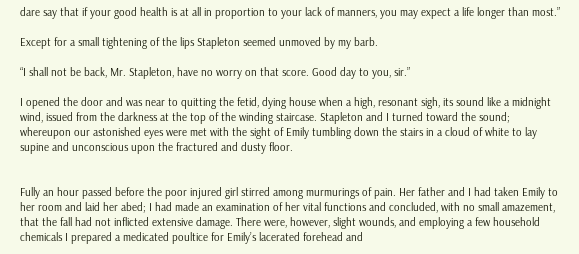dare say that if your good health is at all in proportion to your lack of manners, you may expect a life longer than most.”

Except for a small tightening of the lips Stapleton seemed unmoved by my barb.

“I shall not be back, Mr. Stapleton, have no worry on that score. Good day to you, sir.”

I opened the door and was near to quitting the fetid, dying house when a high, resonant sigh, its sound like a midnight wind, issued from the darkness at the top of the winding staircase. Stapleton and I turned toward the sound; whereupon our astonished eyes were met with the sight of Emily tumbling down the stairs in a cloud of white to lay supine and unconscious upon the fractured and dusty floor.


Fully an hour passed before the poor injured girl stirred among murmurings of pain. Her father and I had taken Emily to her room and laid her abed; I had made an examination of her vital functions and concluded, with no small amazement, that the fall had not inflicted extensive damage. There were, however, slight wounds, and employing a few household chemicals I prepared a medicated poultice for Emily’s lacerated forehead and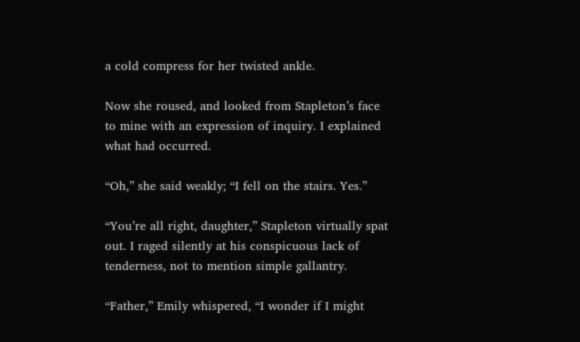a cold compress for her twisted ankle.

Now she roused, and looked from Stapleton’s face to mine with an expression of inquiry. I explained what had occurred.

“Oh,” she said weakly; “I fell on the stairs. Yes.”

“You’re all right, daughter,” Stapleton virtually spat out. I raged silently at his conspicuous lack of tenderness, not to mention simple gallantry.

“Father,” Emily whispered, “I wonder if I might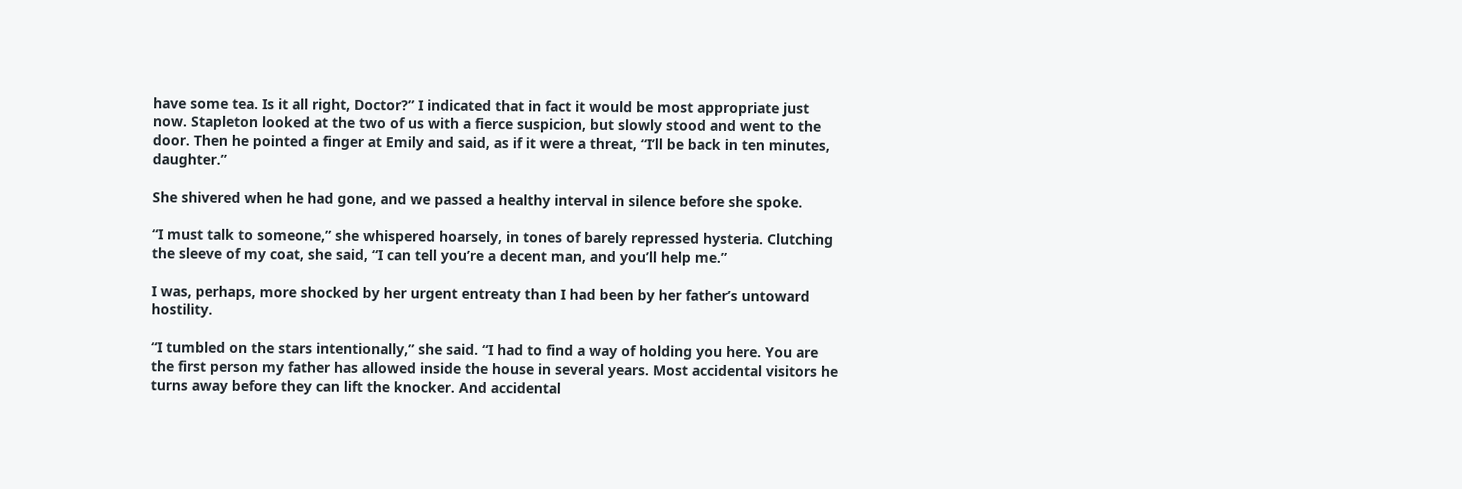have some tea. Is it all right, Doctor?” I indicated that in fact it would be most appropriate just now. Stapleton looked at the two of us with a fierce suspicion, but slowly stood and went to the door. Then he pointed a finger at Emily and said, as if it were a threat, “I’ll be back in ten minutes, daughter.”

She shivered when he had gone, and we passed a healthy interval in silence before she spoke.

“I must talk to someone,” she whispered hoarsely, in tones of barely repressed hysteria. Clutching the sleeve of my coat, she said, “I can tell you’re a decent man, and you’ll help me.”

I was, perhaps, more shocked by her urgent entreaty than I had been by her father’s untoward hostility.

“I tumbled on the stars intentionally,” she said. “I had to find a way of holding you here. You are the first person my father has allowed inside the house in several years. Most accidental visitors he turns away before they can lift the knocker. And accidental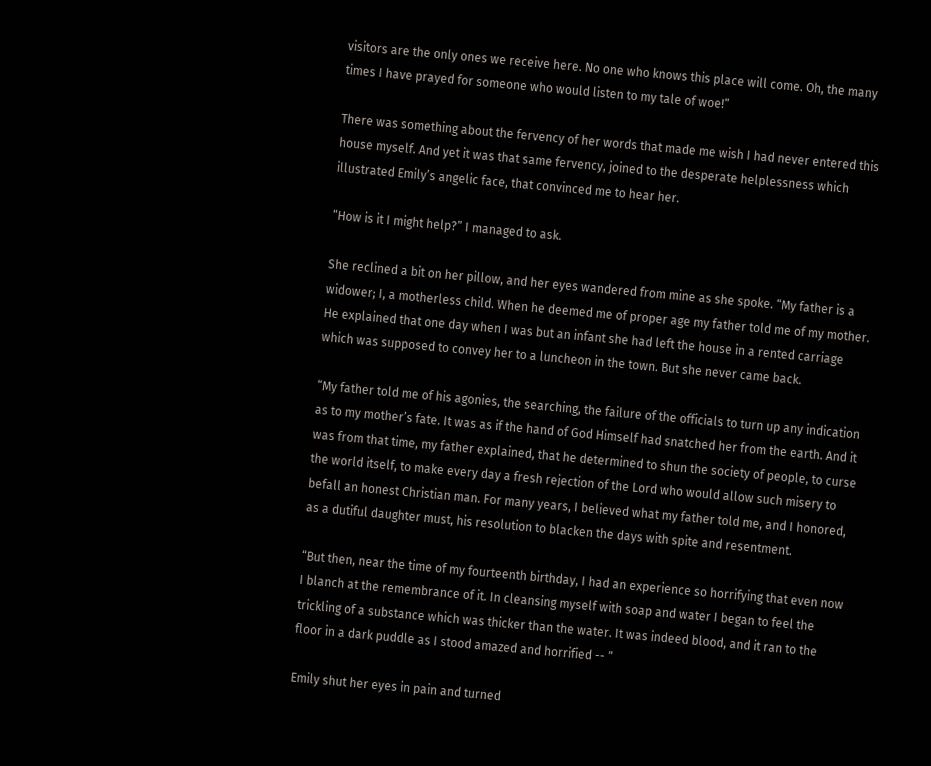visitors are the only ones we receive here. No one who knows this place will come. Oh, the many times I have prayed for someone who would listen to my tale of woe!”

There was something about the fervency of her words that made me wish I had never entered this house myself. And yet it was that same fervency, joined to the desperate helplessness which illustrated Emily’s angelic face, that convinced me to hear her.

“How is it I might help?” I managed to ask.

She reclined a bit on her pillow, and her eyes wandered from mine as she spoke. “My father is a widower; I, a motherless child. When he deemed me of proper age my father told me of my mother. He explained that one day when I was but an infant she had left the house in a rented carriage which was supposed to convey her to a luncheon in the town. But she never came back.

“My father told me of his agonies, the searching, the failure of the officials to turn up any indication as to my mother’s fate. It was as if the hand of God Himself had snatched her from the earth. And it was from that time, my father explained, that he determined to shun the society of people, to curse the world itself, to make every day a fresh rejection of the Lord who would allow such misery to befall an honest Christian man. For many years, I believed what my father told me, and I honored, as a dutiful daughter must, his resolution to blacken the days with spite and resentment.

“But then, near the time of my fourteenth birthday, I had an experience so horrifying that even now I blanch at the remembrance of it. In cleansing myself with soap and water I began to feel the trickling of a substance which was thicker than the water. It was indeed blood, and it ran to the floor in a dark puddle as I stood amazed and horrified -- ”

Emily shut her eyes in pain and turned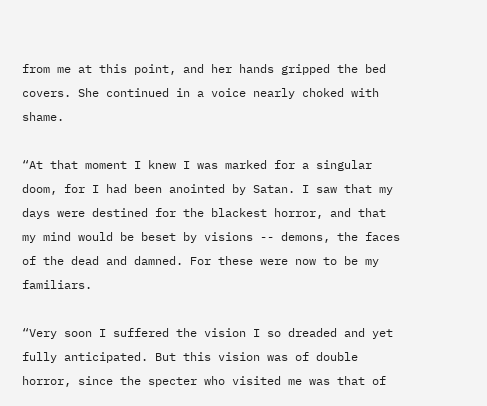from me at this point, and her hands gripped the bed covers. She continued in a voice nearly choked with shame.

“At that moment I knew I was marked for a singular doom, for I had been anointed by Satan. I saw that my days were destined for the blackest horror, and that my mind would be beset by visions -- demons, the faces of the dead and damned. For these were now to be my familiars.

“Very soon I suffered the vision I so dreaded and yet fully anticipated. But this vision was of double horror, since the specter who visited me was that of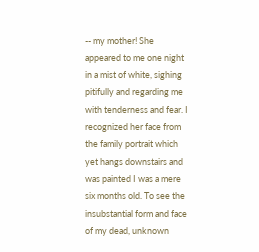-- my mother! She appeared to me one night in a mist of white, sighing pitifully and regarding me with tenderness and fear. I recognized her face from the family portrait which yet hangs downstairs and was painted I was a mere six months old. To see the insubstantial form and face of my dead, unknown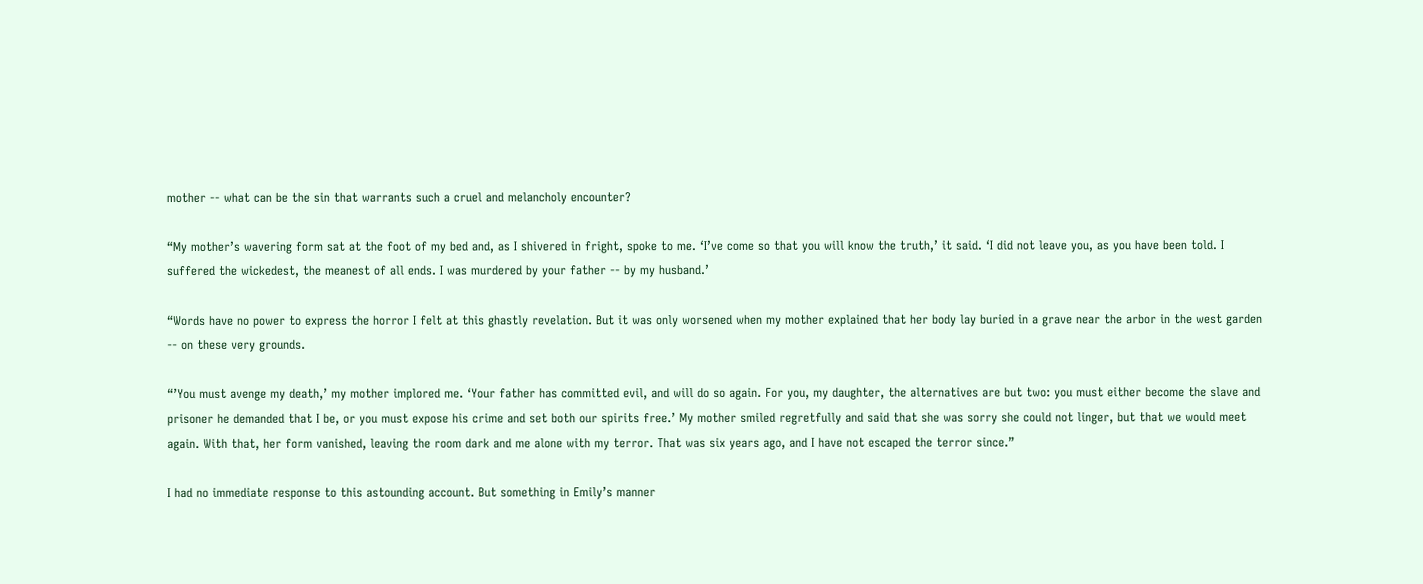mother -- what can be the sin that warrants such a cruel and melancholy encounter?

“My mother’s wavering form sat at the foot of my bed and, as I shivered in fright, spoke to me. ‘I’ve come so that you will know the truth,’ it said. ‘I did not leave you, as you have been told. I suffered the wickedest, the meanest of all ends. I was murdered by your father -- by my husband.’

“Words have no power to express the horror I felt at this ghastly revelation. But it was only worsened when my mother explained that her body lay buried in a grave near the arbor in the west garden -- on these very grounds.

“’You must avenge my death,’ my mother implored me. ‘Your father has committed evil, and will do so again. For you, my daughter, the alternatives are but two: you must either become the slave and prisoner he demanded that I be, or you must expose his crime and set both our spirits free.’ My mother smiled regretfully and said that she was sorry she could not linger, but that we would meet again. With that, her form vanished, leaving the room dark and me alone with my terror. That was six years ago, and I have not escaped the terror since.”

I had no immediate response to this astounding account. But something in Emily’s manner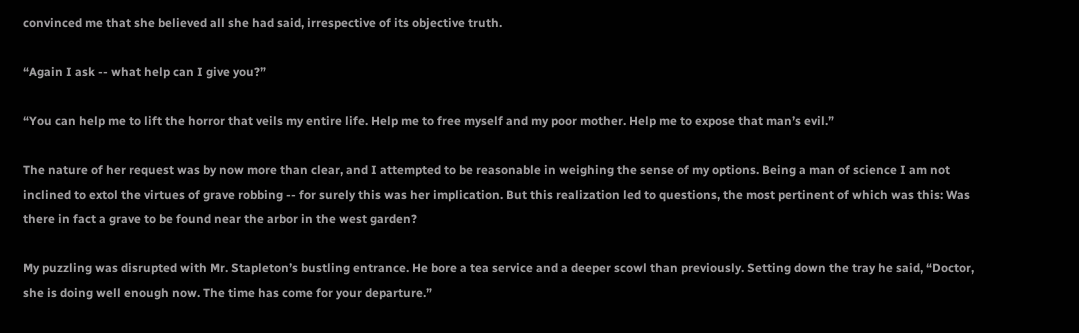convinced me that she believed all she had said, irrespective of its objective truth.

“Again I ask -- what help can I give you?”

“You can help me to lift the horror that veils my entire life. Help me to free myself and my poor mother. Help me to expose that man’s evil.”

The nature of her request was by now more than clear, and I attempted to be reasonable in weighing the sense of my options. Being a man of science I am not inclined to extol the virtues of grave robbing -- for surely this was her implication. But this realization led to questions, the most pertinent of which was this: Was there in fact a grave to be found near the arbor in the west garden?

My puzzling was disrupted with Mr. Stapleton’s bustling entrance. He bore a tea service and a deeper scowl than previously. Setting down the tray he said, “Doctor, she is doing well enough now. The time has come for your departure.”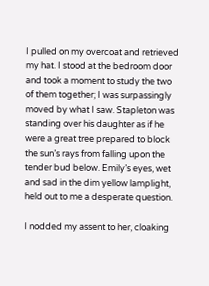I pulled on my overcoat and retrieved my hat. I stood at the bedroom door and took a moment to study the two of them together; I was surpassingly moved by what I saw. Stapleton was standing over his daughter as if he were a great tree prepared to block the sun’s rays from falling upon the tender bud below. Emily’s eyes, wet and sad in the dim yellow lamplight, held out to me a desperate question.

I nodded my assent to her, cloaking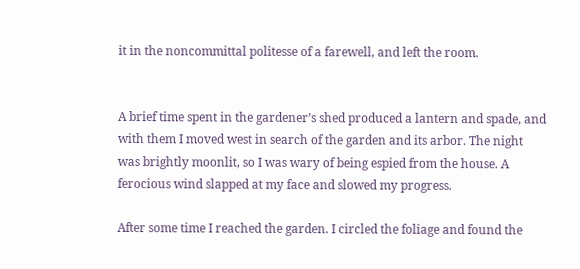it in the noncommittal politesse of a farewell, and left the room.


A brief time spent in the gardener’s shed produced a lantern and spade, and with them I moved west in search of the garden and its arbor. The night was brightly moonlit, so I was wary of being espied from the house. A ferocious wind slapped at my face and slowed my progress.

After some time I reached the garden. I circled the foliage and found the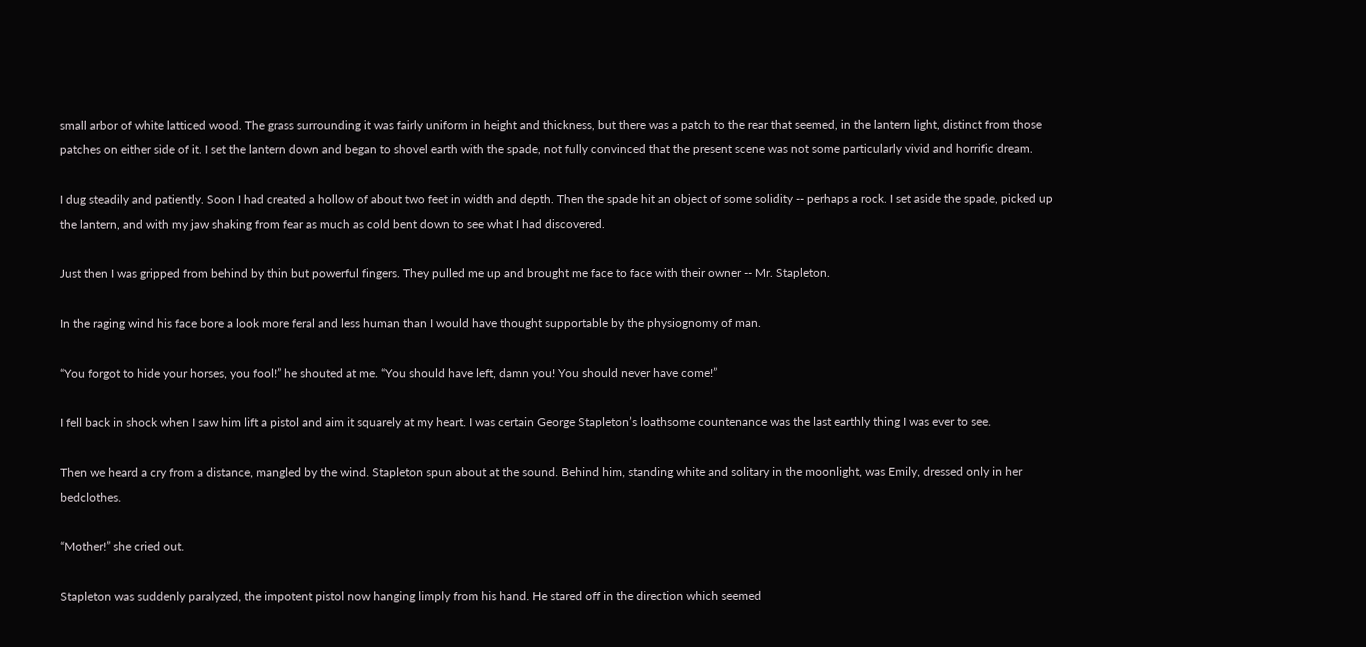small arbor of white latticed wood. The grass surrounding it was fairly uniform in height and thickness, but there was a patch to the rear that seemed, in the lantern light, distinct from those patches on either side of it. I set the lantern down and began to shovel earth with the spade, not fully convinced that the present scene was not some particularly vivid and horrific dream.

I dug steadily and patiently. Soon I had created a hollow of about two feet in width and depth. Then the spade hit an object of some solidity -- perhaps a rock. I set aside the spade, picked up the lantern, and with my jaw shaking from fear as much as cold bent down to see what I had discovered.

Just then I was gripped from behind by thin but powerful fingers. They pulled me up and brought me face to face with their owner -- Mr. Stapleton.

In the raging wind his face bore a look more feral and less human than I would have thought supportable by the physiognomy of man.

“You forgot to hide your horses, you fool!” he shouted at me. “You should have left, damn you! You should never have come!”

I fell back in shock when I saw him lift a pistol and aim it squarely at my heart. I was certain George Stapleton’s loathsome countenance was the last earthly thing I was ever to see.

Then we heard a cry from a distance, mangled by the wind. Stapleton spun about at the sound. Behind him, standing white and solitary in the moonlight, was Emily, dressed only in her bedclothes.

“Mother!” she cried out.

Stapleton was suddenly paralyzed, the impotent pistol now hanging limply from his hand. He stared off in the direction which seemed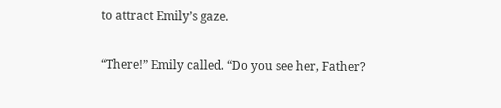to attract Emily’s gaze.

“There!” Emily called. “Do you see her, Father?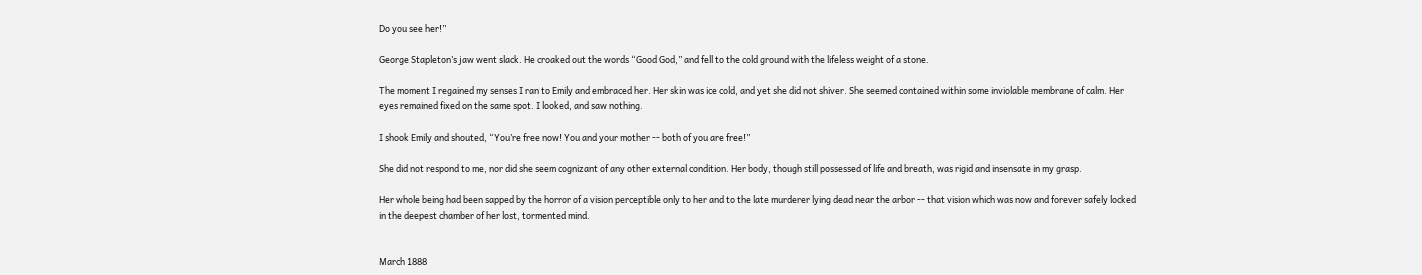Do you see her!”

George Stapleton’s jaw went slack. He croaked out the words “Good God,” and fell to the cold ground with the lifeless weight of a stone.

The moment I regained my senses I ran to Emily and embraced her. Her skin was ice cold, and yet she did not shiver. She seemed contained within some inviolable membrane of calm. Her eyes remained fixed on the same spot. I looked, and saw nothing.

I shook Emily and shouted, “You’re free now! You and your mother -- both of you are free!”

She did not respond to me, nor did she seem cognizant of any other external condition. Her body, though still possessed of life and breath, was rigid and insensate in my grasp.

Her whole being had been sapped by the horror of a vision perceptible only to her and to the late murderer lying dead near the arbor -- that vision which was now and forever safely locked in the deepest chamber of her lost, tormented mind.


March 1888